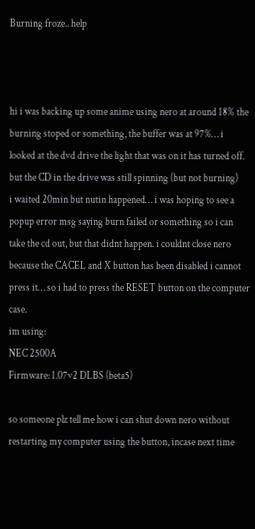Burning froze.. help



hi i was backing up some anime using nero at around 18% the burning stoped or something, the buffer was at 97%… i looked at the dvd drive the light that was on it has turned off. but the CD in the drive was still spinning (but not burning)
i waited 20min but nutin happened… i was hoping to see a popup error msg saying burn failed or something so i can take the cd out, but that didnt happen. i couldnt close nero because the CACEL and X button has been disabled i cannot press it… so i had to press the RESET button on the computer case.
im using:
NEC 2500A
Firmware: 1.07v2 DLBS (beta5)

so someone plz tell me how i can shut down nero without restarting my computer using the button, incase next time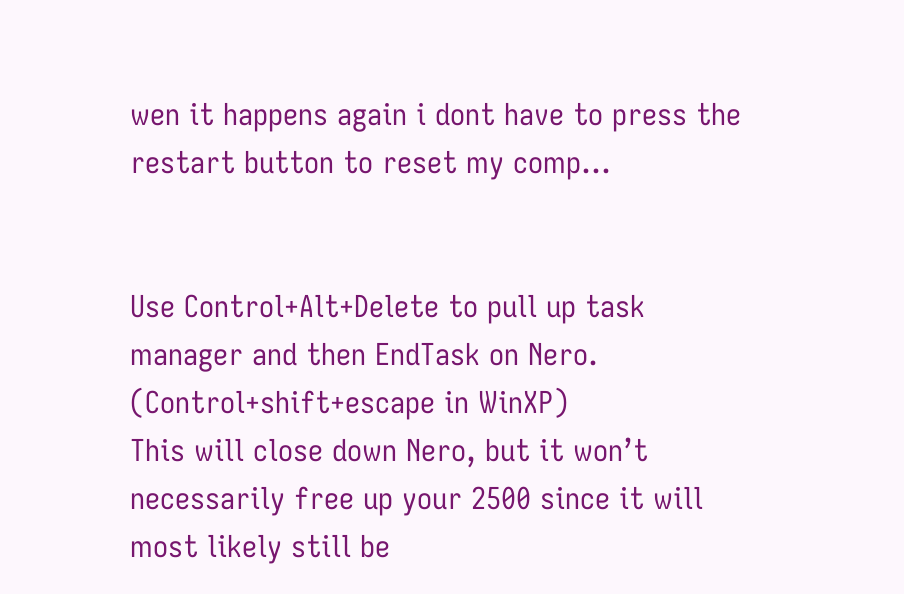wen it happens again i dont have to press the restart button to reset my comp…


Use Control+Alt+Delete to pull up task manager and then EndTask on Nero.
(Control+shift+escape in WinXP)
This will close down Nero, but it won’t necessarily free up your 2500 since it will most likely still be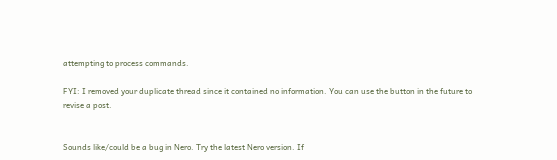attempting to process commands.

FYI: I removed your duplicate thread since it contained no information. You can use the button in the future to revise a post.


Sounds like/could be a bug in Nero. Try the latest Nero version. If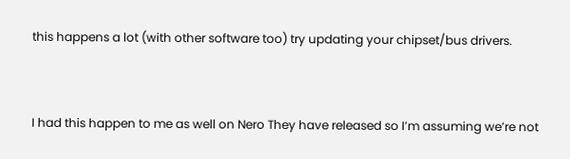this happens a lot (with other software too) try updating your chipset/bus drivers.


I had this happen to me as well on Nero They have released so I’m assuming we’re not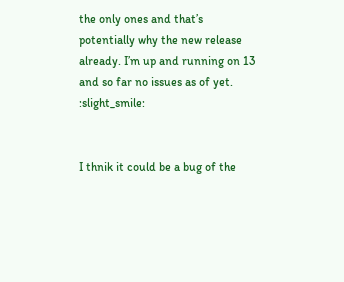the only ones and that’s potentially why the new release already. I’m up and running on 13 and so far no issues as of yet. :slight_smile:


I thnik it could be a bug of the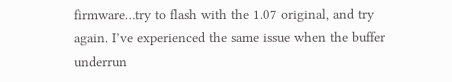firmware…try to flash with the 1.07 original, and try again. I’ve experienced the same issue when the buffer underrun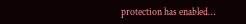protection has enabled…